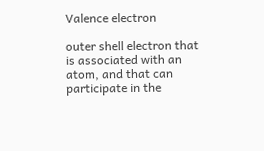Valence electron

outer shell electron that is associated with an atom, and that can participate in the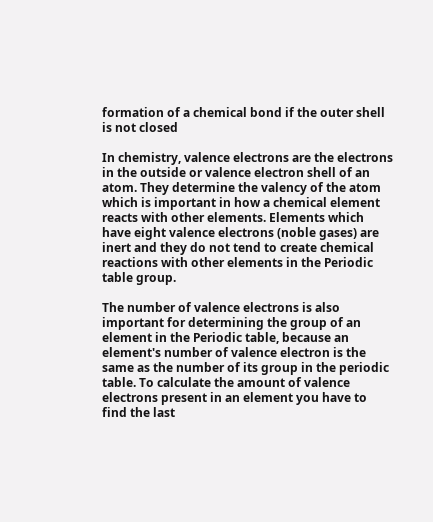formation of a chemical bond if the outer shell is not closed

In chemistry, valence electrons are the electrons in the outside or valence electron shell of an atom. They determine the valency of the atom which is important in how a chemical element reacts with other elements. Elements which have eight valence electrons (noble gases) are inert and they do not tend to create chemical reactions with other elements in the Periodic table group.

The number of valence electrons is also important for determining the group of an element in the Periodic table, because an element's number of valence electron is the same as the number of its group in the periodic table. To calculate the amount of valence electrons present in an element you have to find the last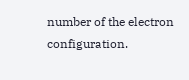number of the electron configuration.